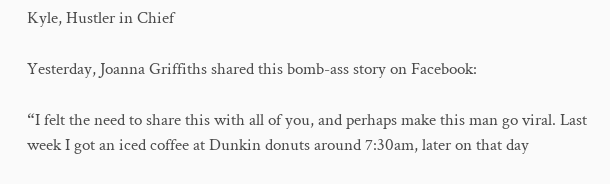Kyle, Hustler in Chief

Yesterday, Joanna Griffiths shared this bomb-ass story on Facebook:

“I felt the need to share this with all of you, and perhaps make this man go viral. Last week I got an iced coffee at Dunkin donuts around 7:30am, later on that day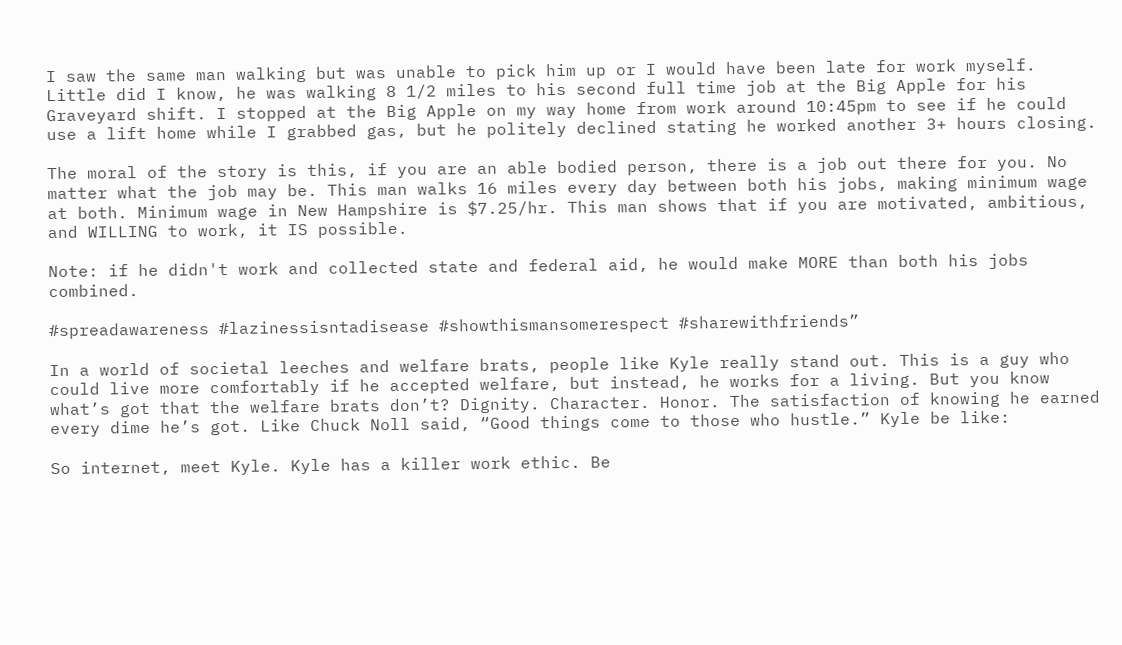I saw the same man walking but was unable to pick him up or I would have been late for work myself. Little did I know, he was walking 8 1/2 miles to his second full time job at the Big Apple for his Graveyard shift. I stopped at the Big Apple on my way home from work around 10:45pm to see if he could use a lift home while I grabbed gas, but he politely declined stating he worked another 3+ hours closing.

The moral of the story is this, if you are an able bodied person, there is a job out there for you. No matter what the job may be. This man walks 16 miles every day between both his jobs, making minimum wage at both. Minimum wage in New Hampshire is $7.25/hr. This man shows that if you are motivated, ambitious, and WILLING to work, it IS possible.

Note: if he didn't work and collected state and federal aid, he would make MORE than both his jobs combined.

#spreadawareness #lazinessisntadisease #showthismansomerespect #sharewithfriends”

In a world of societal leeches and welfare brats, people like Kyle really stand out. This is a guy who could live more comfortably if he accepted welfare, but instead, he works for a living. But you know what’s got that the welfare brats don’t? Dignity. Character. Honor. The satisfaction of knowing he earned every dime he’s got. Like Chuck Noll said, “Good things come to those who hustle.” Kyle be like:

So internet, meet Kyle. Kyle has a killer work ethic. Be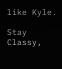like Kyle.

Stay Classy,